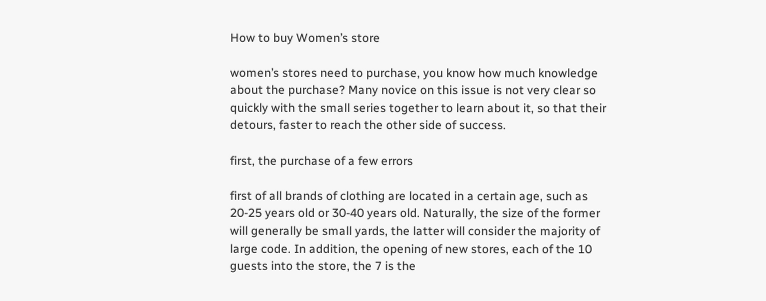How to buy Women’s store

women’s stores need to purchase, you know how much knowledge about the purchase? Many novice on this issue is not very clear so quickly with the small series together to learn about it, so that their detours, faster to reach the other side of success.

first, the purchase of a few errors

first of all brands of clothing are located in a certain age, such as 20-25 years old or 30-40 years old. Naturally, the size of the former will generally be small yards, the latter will consider the majority of large code. In addition, the opening of new stores, each of the 10 guests into the store, the 7 is the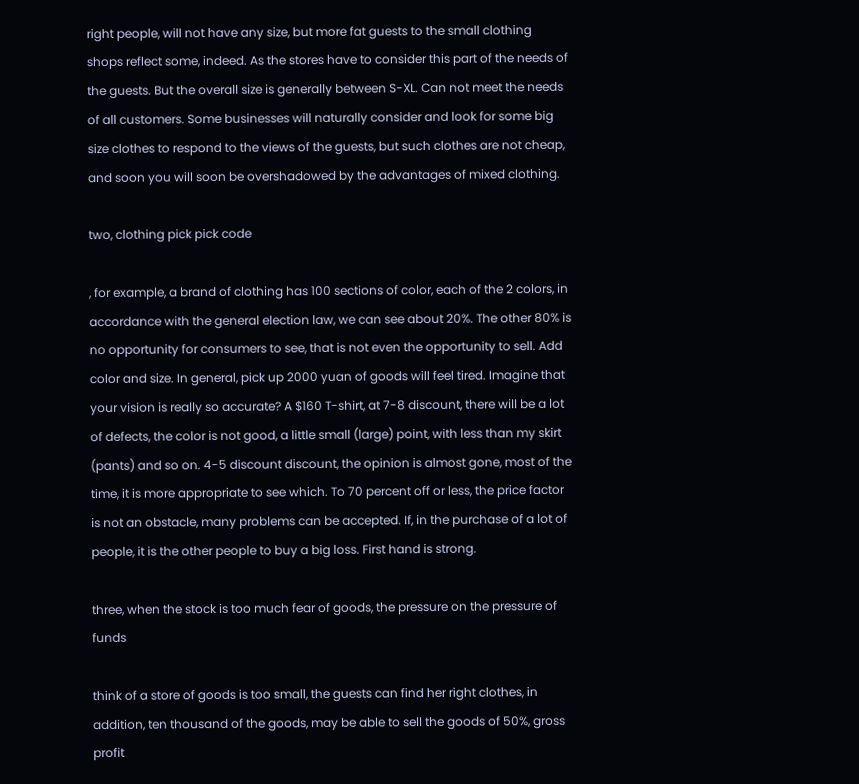right people, will not have any size, but more fat guests to the small clothing shops reflect some, indeed. As the stores have to consider this part of the needs of the guests. But the overall size is generally between S-XL. Can not meet the needs of all customers. Some businesses will naturally consider and look for some big size clothes to respond to the views of the guests, but such clothes are not cheap, and soon you will soon be overshadowed by the advantages of mixed clothing.

two, clothing pick pick code

, for example, a brand of clothing has 100 sections of color, each of the 2 colors, in accordance with the general election law, we can see about 20%. The other 80% is no opportunity for consumers to see, that is not even the opportunity to sell. Add color and size. In general, pick up 2000 yuan of goods will feel tired. Imagine that your vision is really so accurate? A $160 T-shirt, at 7-8 discount, there will be a lot of defects, the color is not good, a little small (large) point, with less than my skirt (pants) and so on. 4-5 discount discount, the opinion is almost gone, most of the time, it is more appropriate to see which. To 70 percent off or less, the price factor is not an obstacle, many problems can be accepted. If, in the purchase of a lot of people, it is the other people to buy a big loss. First hand is strong.

three, when the stock is too much fear of goods, the pressure on the pressure of funds

think of a store of goods is too small, the guests can find her right clothes, in addition, ten thousand of the goods, may be able to sell the goods of 50%, gross profit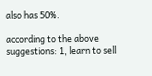also has 50%.

according to the above suggestions: 1, learn to sell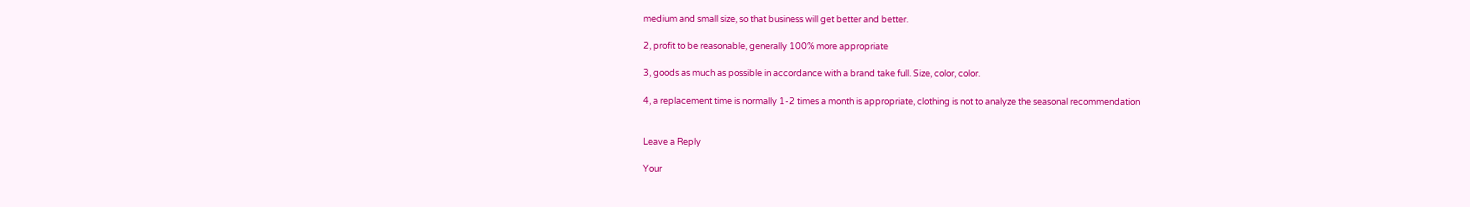medium and small size, so that business will get better and better.

2, profit to be reasonable, generally 100% more appropriate

3, goods as much as possible in accordance with a brand take full. Size, color, color.

4, a replacement time is normally 1-2 times a month is appropriate, clothing is not to analyze the seasonal recommendation


Leave a Reply

Your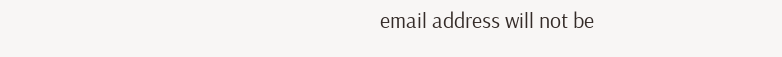email address will not be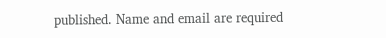published. Name and email are required